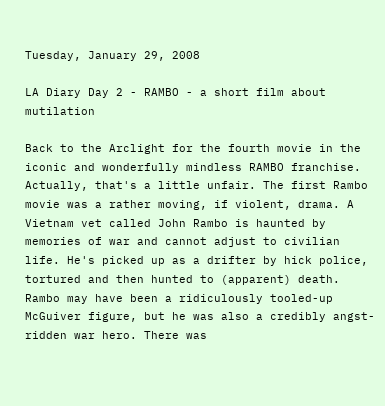Tuesday, January 29, 2008

LA Diary Day 2 - RAMBO - a short film about mutilation

Back to the Arclight for the fourth movie in the iconic and wonderfully mindless RAMBO franchise. Actually, that's a little unfair. The first Rambo movie was a rather moving, if violent, drama. A Vietnam vet called John Rambo is haunted by memories of war and cannot adjust to civilian life. He's picked up as a drifter by hick police, tortured and then hunted to (apparent) death. Rambo may have been a ridiculously tooled-up McGuiver figure, but he was also a credibly angst-ridden war hero. There was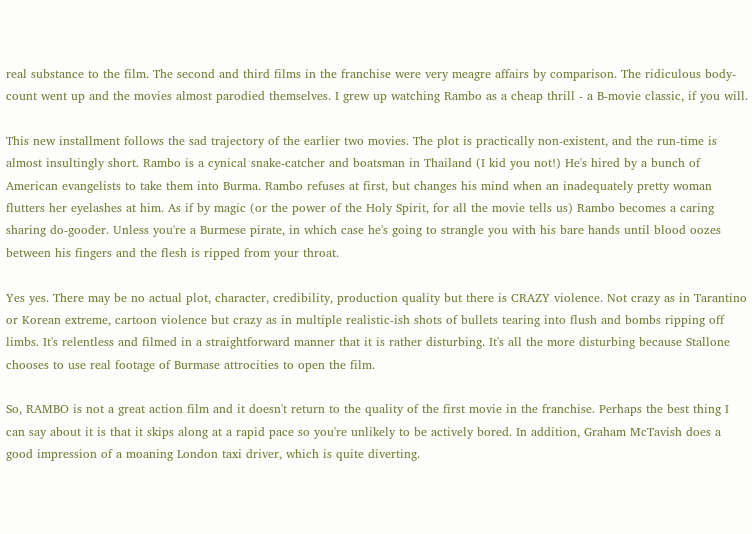real substance to the film. The second and third films in the franchise were very meagre affairs by comparison. The ridiculous body-count went up and the movies almost parodied themselves. I grew up watching Rambo as a cheap thrill - a B-movie classic, if you will.

This new installment follows the sad trajectory of the earlier two movies. The plot is practically non-existent, and the run-time is almost insultingly short. Rambo is a cynical snake-catcher and boatsman in Thailand (I kid you not!) He's hired by a bunch of American evangelists to take them into Burma. Rambo refuses at first, but changes his mind when an inadequately pretty woman flutters her eyelashes at him. As if by magic (or the power of the Holy Spirit, for all the movie tells us) Rambo becomes a caring sharing do-gooder. Unless you're a Burmese pirate, in which case he's going to strangle you with his bare hands until blood oozes between his fingers and the flesh is ripped from your throat.

Yes yes. There may be no actual plot, character, credibility, production quality but there is CRAZY violence. Not crazy as in Tarantino or Korean extreme, cartoon violence but crazy as in multiple realistic-ish shots of bullets tearing into flush and bombs ripping off limbs. It's relentless and filmed in a straightforward manner that it is rather disturbing. It's all the more disturbing because Stallone chooses to use real footage of Burmase attrocities to open the film.

So, RAMBO is not a great action film and it doesn't return to the quality of the first movie in the franchise. Perhaps the best thing I can say about it is that it skips along at a rapid pace so you're unlikely to be actively bored. In addition, Graham McTavish does a good impression of a moaning London taxi driver, which is quite diverting.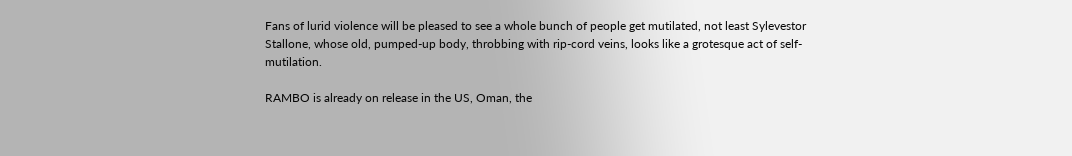Fans of lurid violence will be pleased to see a whole bunch of people get mutilated, not least Sylevestor Stallone, whose old, pumped-up body, throbbing with rip-cord veins, looks like a grotesque act of self-mutilation.

RAMBO is already on release in the US, Oman, the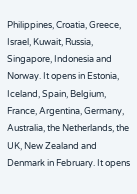Philippines, Croatia, Greece, Israel, Kuwait, Russia, Singapore, Indonesia and Norway. It opens in Estonia, Iceland, Spain, Belgium, France, Argentina, Germany, Australia, the Netherlands, the UK, New Zealand and Denmark in February. It opens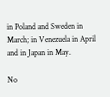in Poland and Sweden in March; in Venezuela in April and in Japan in May.

No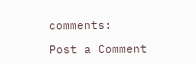comments:

Post a Comment